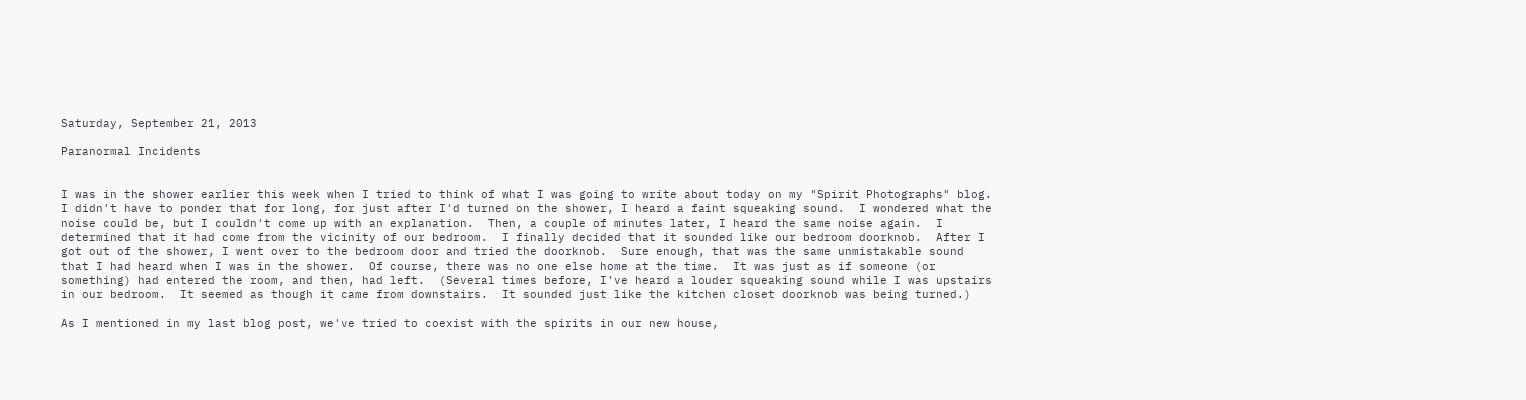Saturday, September 21, 2013

Paranormal Incidents


I was in the shower earlier this week when I tried to think of what I was going to write about today on my "Spirit Photographs" blog.  I didn't have to ponder that for long, for just after I'd turned on the shower, I heard a faint squeaking sound.  I wondered what the noise could be, but I couldn't come up with an explanation.  Then, a couple of minutes later, I heard the same noise again.  I determined that it had come from the vicinity of our bedroom.  I finally decided that it sounded like our bedroom doorknob.  After I got out of the shower, I went over to the bedroom door and tried the doorknob.  Sure enough, that was the same unmistakable sound that I had heard when I was in the shower.  Of course, there was no one else home at the time.  It was just as if someone (or something) had entered the room, and then, had left.  (Several times before, I've heard a louder squeaking sound while I was upstairs in our bedroom.  It seemed as though it came from downstairs.  It sounded just like the kitchen closet doorknob was being turned.)

As I mentioned in my last blog post, we've tried to coexist with the spirits in our new house,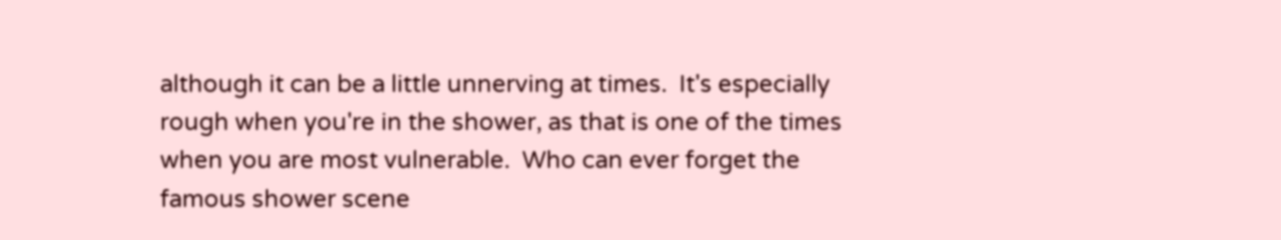although it can be a little unnerving at times.  It's especially rough when you're in the shower, as that is one of the times when you are most vulnerable.  Who can ever forget the famous shower scene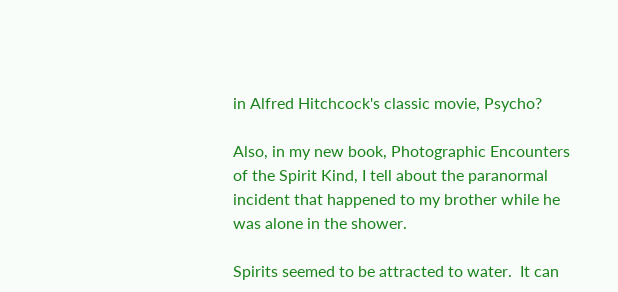in Alfred Hitchcock's classic movie, Psycho?

Also, in my new book, Photographic Encounters of the Spirit Kind, I tell about the paranormal incident that happened to my brother while he was alone in the shower.

Spirits seemed to be attracted to water.  It can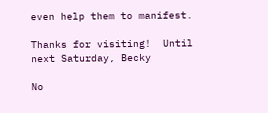even help them to manifest.

Thanks for visiting!  Until next Saturday, Becky

No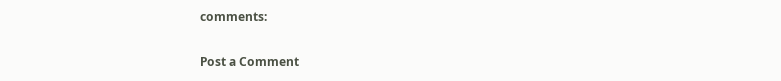comments:

Post a Comment